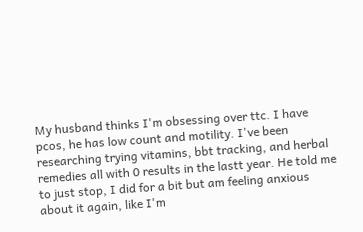My husband thinks I'm obsessing over ttc. I have pcos, he has low count and motility. I've been researching trying vitamins, bbt tracking, and herbal remedies all with 0 results in the lastt year. He told me to just stop, I did for a bit but am feeling anxious about it again, like I'm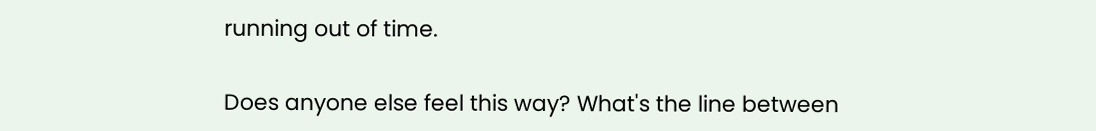running out of time.

Does anyone else feel this way? What's the line between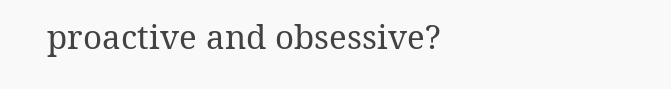proactive and obsessive?